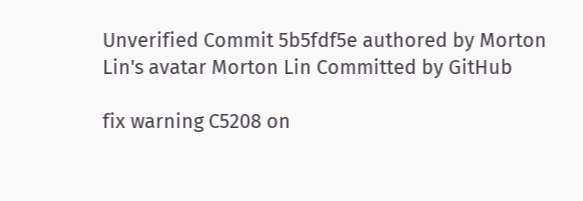Unverified Commit 5b5fdf5e authored by Morton Lin's avatar Morton Lin Committed by GitHub

fix warning C5208 on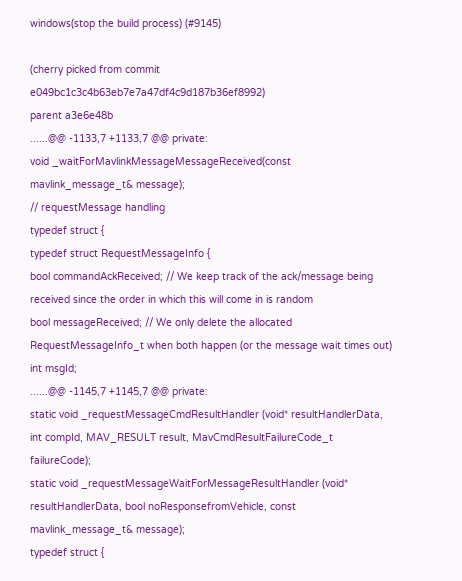windows(stop the build process) (#9145)

(cherry picked from commit e049bc1c3c4b63eb7e7a47df4c9d187b36ef8992)
parent a3e6e48b
......@@ -1133,7 +1133,7 @@ private:
void _waitForMavlinkMessageMessageReceived(const mavlink_message_t& message);
// requestMessage handling
typedef struct {
typedef struct RequestMessageInfo {
bool commandAckReceived; // We keep track of the ack/message being received since the order in which this will come in is random
bool messageReceived; // We only delete the allocated RequestMessageInfo_t when both happen (or the message wait times out)
int msgId;
......@@ -1145,7 +1145,7 @@ private:
static void _requestMessageCmdResultHandler (void* resultHandlerData, int compId, MAV_RESULT result, MavCmdResultFailureCode_t failureCode);
static void _requestMessageWaitForMessageResultHandler (void* resultHandlerData, bool noResponsefromVehicle, const mavlink_message_t& message);
typedef struct {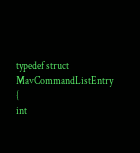typedef struct MavCommandListEntry {
int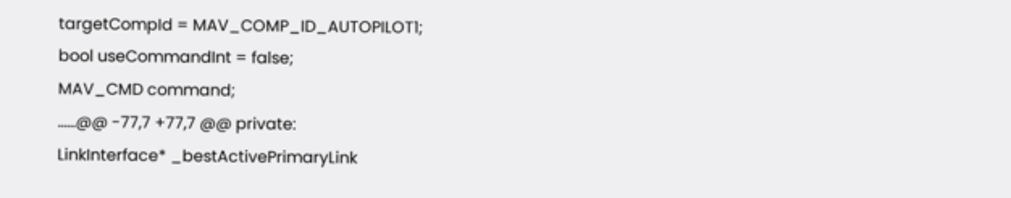targetCompId = MAV_COMP_ID_AUTOPILOT1;
bool useCommandInt = false;
MAV_CMD command;
......@@ -77,7 +77,7 @@ private:
LinkInterface* _bestActivePrimaryLink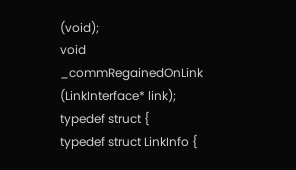(void);
void _commRegainedOnLink (LinkInterface* link);
typedef struct {
typedef struct LinkInfo {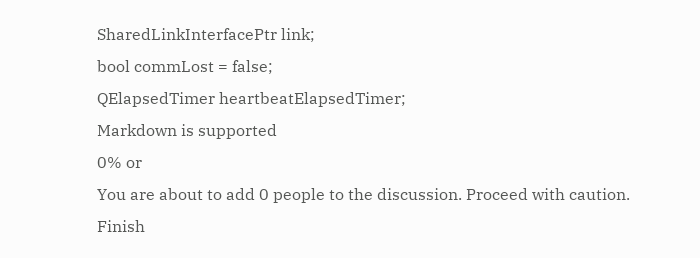SharedLinkInterfacePtr link;
bool commLost = false;
QElapsedTimer heartbeatElapsedTimer;
Markdown is supported
0% or
You are about to add 0 people to the discussion. Proceed with caution.
Finish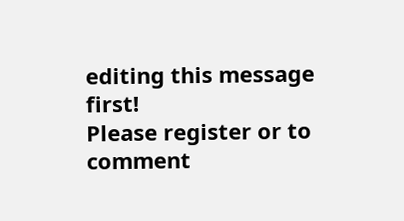editing this message first!
Please register or to comment